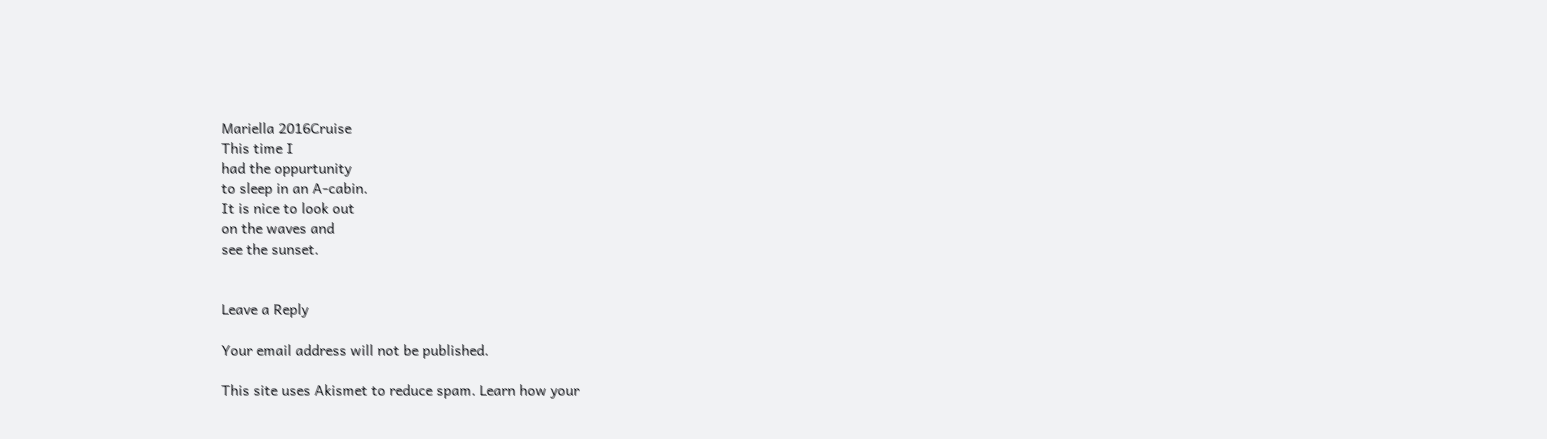Mariella 2016Cruise
This time I
had the oppurtunity
to sleep in an A-cabin.
It is nice to look out
on the waves and
see the sunset.


Leave a Reply

Your email address will not be published.

This site uses Akismet to reduce spam. Learn how your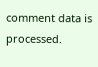comment data is processed.